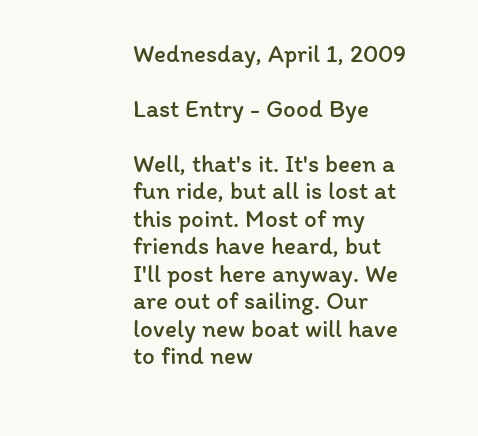Wednesday, April 1, 2009

Last Entry - Good Bye

Well, that's it. It's been a fun ride, but all is lost at this point. Most of my friends have heard, but I'll post here anyway. We are out of sailing. Our lovely new boat will have to find new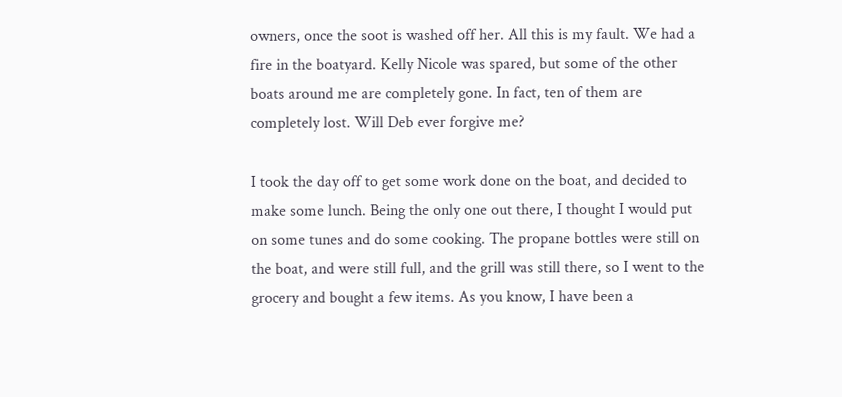owners, once the soot is washed off her. All this is my fault. We had a fire in the boatyard. Kelly Nicole was spared, but some of the other boats around me are completely gone. In fact, ten of them are completely lost. Will Deb ever forgive me?

I took the day off to get some work done on the boat, and decided to make some lunch. Being the only one out there, I thought I would put on some tunes and do some cooking. The propane bottles were still on the boat, and were still full, and the grill was still there, so I went to the grocery and bought a few items. As you know, I have been a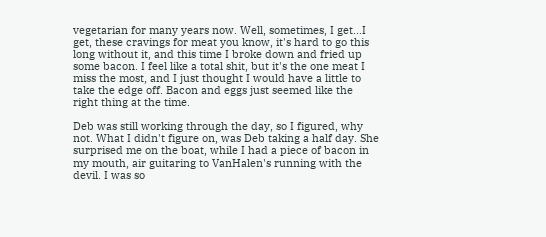vegetarian for many years now. Well, sometimes, I get...I get, these cravings for meat you know, it's hard to go this long without it, and this time I broke down and fried up some bacon. I feel like a total shit, but it's the one meat I miss the most, and I just thought I would have a little to take the edge off. Bacon and eggs just seemed like the right thing at the time.

Deb was still working through the day, so I figured, why not. What I didn't figure on, was Deb taking a half day. She surprised me on the boat, while I had a piece of bacon in my mouth, air guitaring to VanHalen's running with the devil. I was so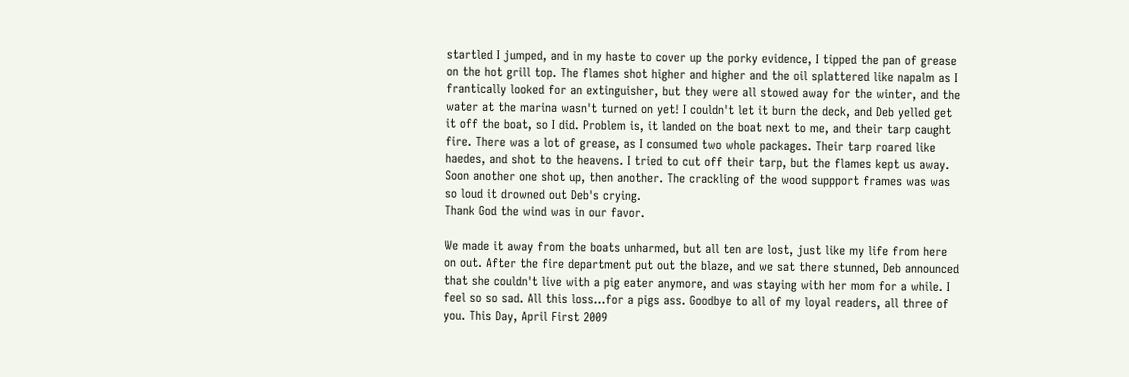startled I jumped, and in my haste to cover up the porky evidence, I tipped the pan of grease on the hot grill top. The flames shot higher and higher and the oil splattered like napalm as I frantically looked for an extinguisher, but they were all stowed away for the winter, and the water at the marina wasn't turned on yet! I couldn't let it burn the deck, and Deb yelled get it off the boat, so I did. Problem is, it landed on the boat next to me, and their tarp caught fire. There was a lot of grease, as I consumed two whole packages. Their tarp roared like haedes, and shot to the heavens. I tried to cut off their tarp, but the flames kept us away. Soon another one shot up, then another. The crackling of the wood suppport frames was was so loud it drowned out Deb's crying.
Thank God the wind was in our favor.

We made it away from the boats unharmed, but all ten are lost, just like my life from here on out. After the fire department put out the blaze, and we sat there stunned, Deb announced that she couldn't live with a pig eater anymore, and was staying with her mom for a while. I feel so so sad. All this loss...for a pigs ass. Goodbye to all of my loyal readers, all three of you. This Day, April First 2009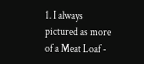1. I always pictured as more of a Meat Loaf -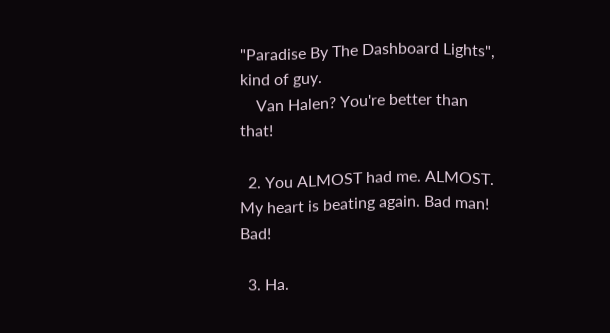"Paradise By The Dashboard Lights", kind of guy.
    Van Halen? You're better than that!

  2. You ALMOST had me. ALMOST. My heart is beating again. Bad man! Bad!

  3. Ha.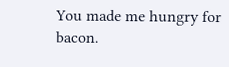You made me hungry for bacon.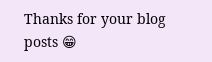Thanks for your blog posts 😁